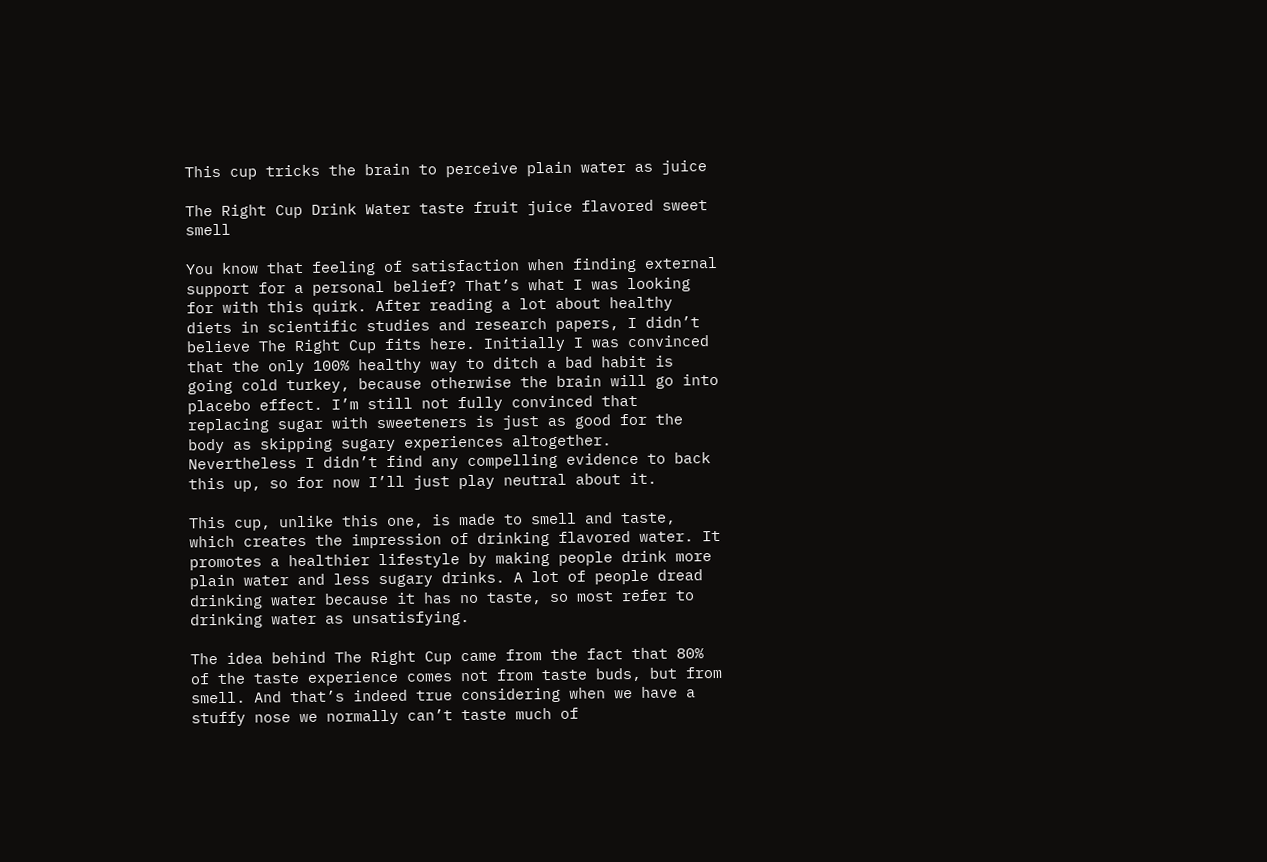This cup tricks the brain to perceive plain water as juice

The Right Cup Drink Water taste fruit juice flavored sweet smell

You know that feeling of satisfaction when finding external support for a personal belief? That’s what I was looking for with this quirk. After reading a lot about healthy diets in scientific studies and research papers, I didn’t believe The Right Cup fits here. Initially I was convinced that the only 100% healthy way to ditch a bad habit is going cold turkey, because otherwise the brain will go into placebo effect. I’m still not fully convinced that replacing sugar with sweeteners is just as good for the body as skipping sugary experiences altogether. Nevertheless I didn’t find any compelling evidence to back this up, so for now I’ll just play neutral about it.

This cup, unlike this one, is made to smell and taste, which creates the impression of drinking flavored water. It promotes a healthier lifestyle by making people drink more plain water and less sugary drinks. A lot of people dread drinking water because it has no taste, so most refer to drinking water as unsatisfying.

The idea behind The Right Cup came from the fact that 80% of the taste experience comes not from taste buds, but from smell. And that’s indeed true considering when we have a stuffy nose we normally can’t taste much of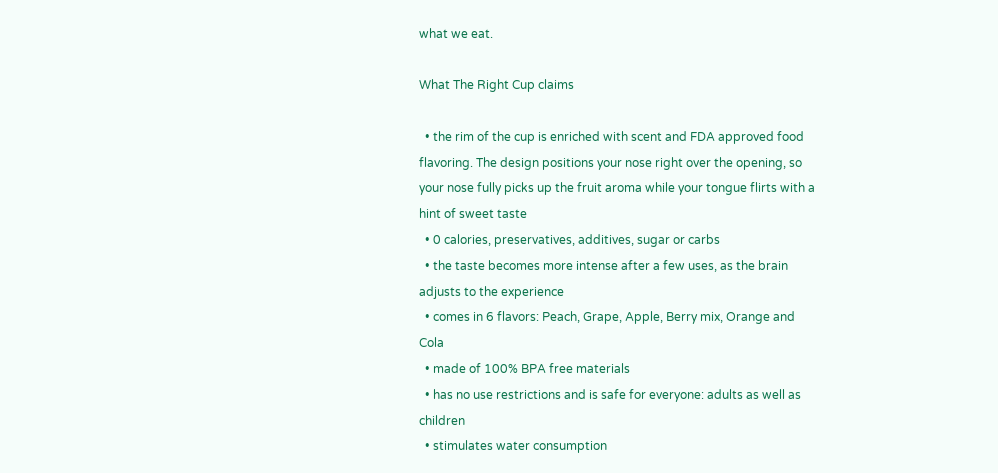what we eat.

What The Right Cup claims

  • the rim of the cup is enriched with scent and FDA approved food flavoring. The design positions your nose right over the opening, so your nose fully picks up the fruit aroma while your tongue flirts with a hint of sweet taste
  • 0 calories, preservatives, additives, sugar or carbs
  • the taste becomes more intense after a few uses, as the brain adjusts to the experience
  • comes in 6 flavors: Peach, Grape, Apple, Berry mix, Orange and Cola
  • made of 100% BPA free materials
  • has no use restrictions and is safe for everyone: adults as well as children
  • stimulates water consumption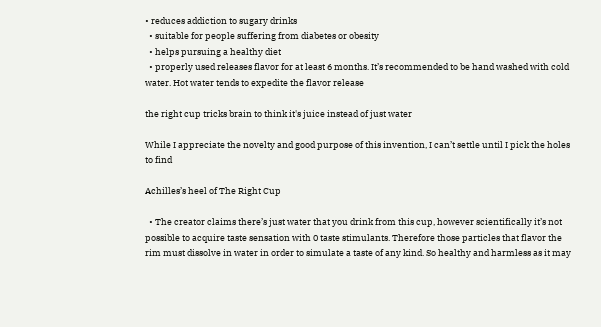• reduces addiction to sugary drinks
  • suitable for people suffering from diabetes or obesity
  • helps pursuing a healthy diet
  • properly used releases flavor for at least 6 months. It’s recommended to be hand washed with cold water. Hot water tends to expedite the flavor release

the right cup tricks brain to think it's juice instead of just water

While I appreciate the novelty and good purpose of this invention, I can’t settle until I pick the holes to find

Achilles’s heel of The Right Cup

  • The creator claims there’s just water that you drink from this cup, however scientifically it’s not possible to acquire taste sensation with 0 taste stimulants. Therefore those particles that flavor the rim must dissolve in water in order to simulate a taste of any kind. So healthy and harmless as it may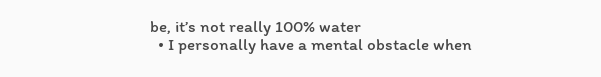be, it’s not really 100% water
  • I personally have a mental obstacle when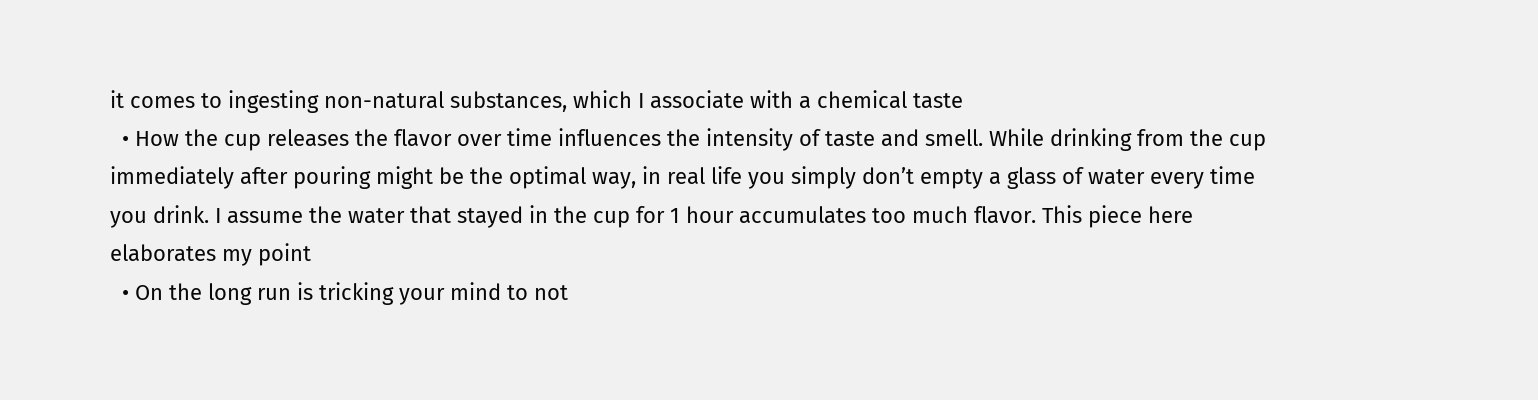it comes to ingesting non-natural substances, which I associate with a chemical taste
  • How the cup releases the flavor over time influences the intensity of taste and smell. While drinking from the cup immediately after pouring might be the optimal way, in real life you simply don’t empty a glass of water every time you drink. I assume the water that stayed in the cup for 1 hour accumulates too much flavor. This piece here elaborates my point
  • On the long run is tricking your mind to not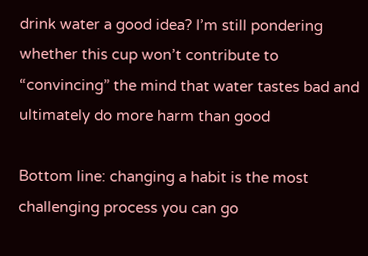drink water a good idea? I’m still pondering whether this cup won’t contribute to “convincing” the mind that water tastes bad and ultimately do more harm than good

Bottom line: changing a habit is the most challenging process you can go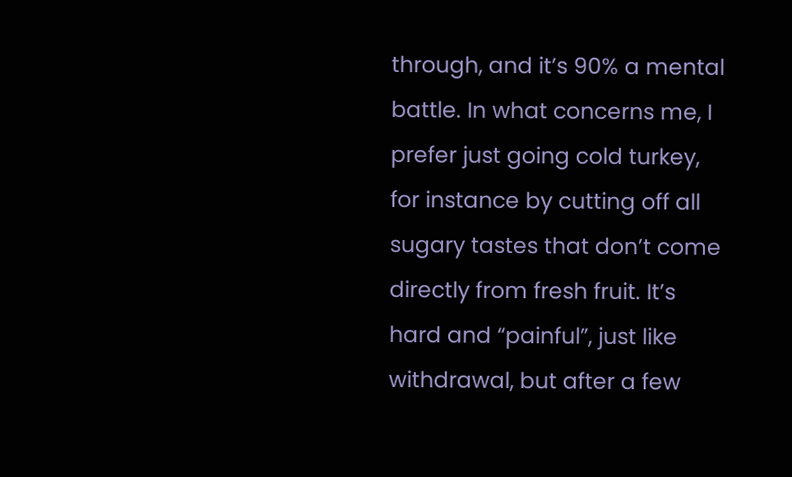through, and it’s 90% a mental battle. In what concerns me, I prefer just going cold turkey, for instance by cutting off all sugary tastes that don’t come directly from fresh fruit. It’s hard and “painful”, just like withdrawal, but after a few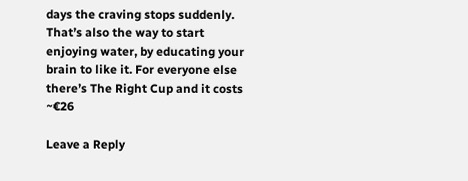days the craving stops suddenly. That’s also the way to start enjoying water, by educating your brain to like it. For everyone else there’s The Right Cup and it costs ~€26

Leave a Reply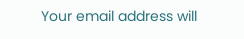Your email address will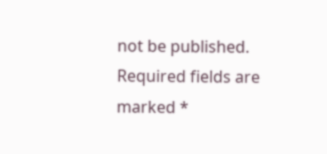not be published. Required fields are marked *